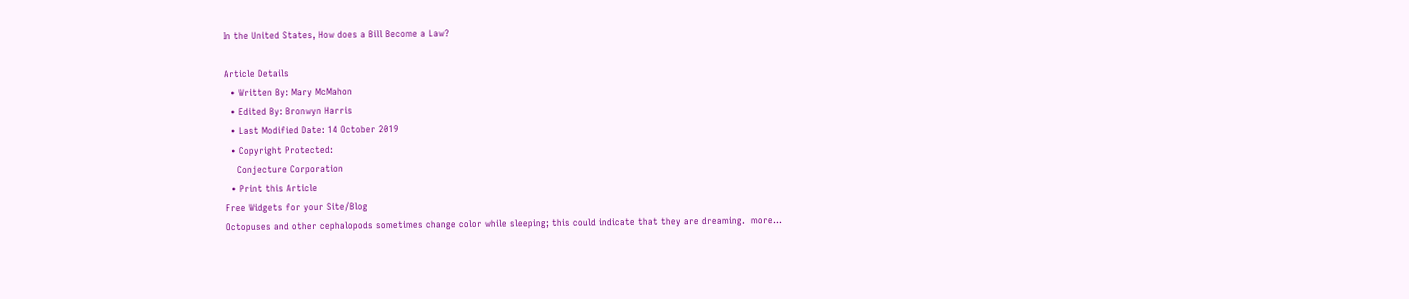In the United States, How does a Bill Become a Law?

Article Details
  • Written By: Mary McMahon
  • Edited By: Bronwyn Harris
  • Last Modified Date: 14 October 2019
  • Copyright Protected:
    Conjecture Corporation
  • Print this Article
Free Widgets for your Site/Blog
Octopuses and other cephalopods sometimes change color while sleeping; this could indicate that they are dreaming.  more...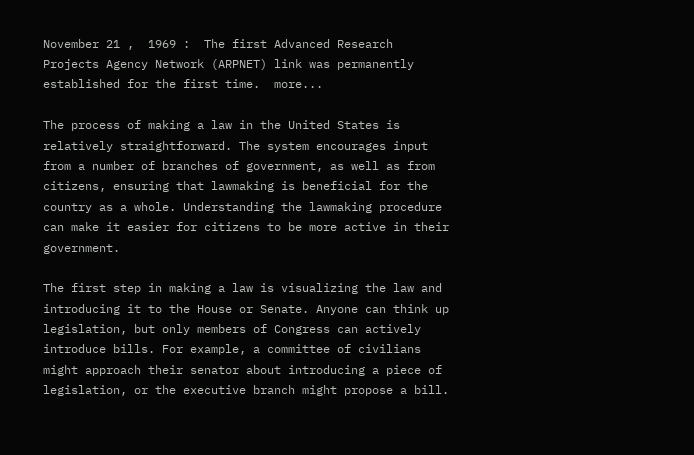November 21 ,  1969 :  The first Advanced Research Projects Agency Network (ARPNET) link was permanently established for the first time.  more...

The process of making a law in the United States is relatively straightforward. The system encourages input from a number of branches of government, as well as from citizens, ensuring that lawmaking is beneficial for the country as a whole. Understanding the lawmaking procedure can make it easier for citizens to be more active in their government.

The first step in making a law is visualizing the law and introducing it to the House or Senate. Anyone can think up legislation, but only members of Congress can actively introduce bills. For example, a committee of civilians might approach their senator about introducing a piece of legislation, or the executive branch might propose a bill.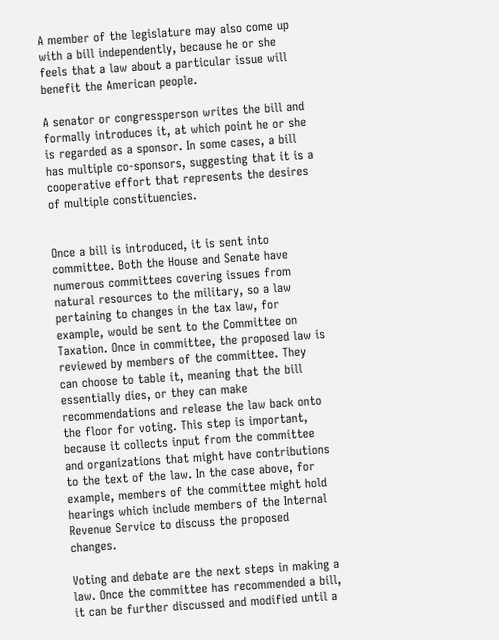A member of the legislature may also come up with a bill independently, because he or she feels that a law about a particular issue will benefit the American people.

A senator or congressperson writes the bill and formally introduces it, at which point he or she is regarded as a sponsor. In some cases, a bill has multiple co-sponsors, suggesting that it is a cooperative effort that represents the desires of multiple constituencies.


Once a bill is introduced, it is sent into committee. Both the House and Senate have numerous committees covering issues from natural resources to the military, so a law pertaining to changes in the tax law, for example, would be sent to the Committee on Taxation. Once in committee, the proposed law is reviewed by members of the committee. They can choose to table it, meaning that the bill essentially dies, or they can make recommendations and release the law back onto the floor for voting. This step is important, because it collects input from the committee and organizations that might have contributions to the text of the law. In the case above, for example, members of the committee might hold hearings which include members of the Internal Revenue Service to discuss the proposed changes.

Voting and debate are the next steps in making a law. Once the committee has recommended a bill, it can be further discussed and modified until a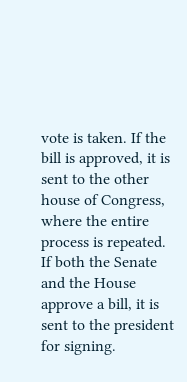vote is taken. If the bill is approved, it is sent to the other house of Congress, where the entire process is repeated. If both the Senate and the House approve a bill, it is sent to the president for signing.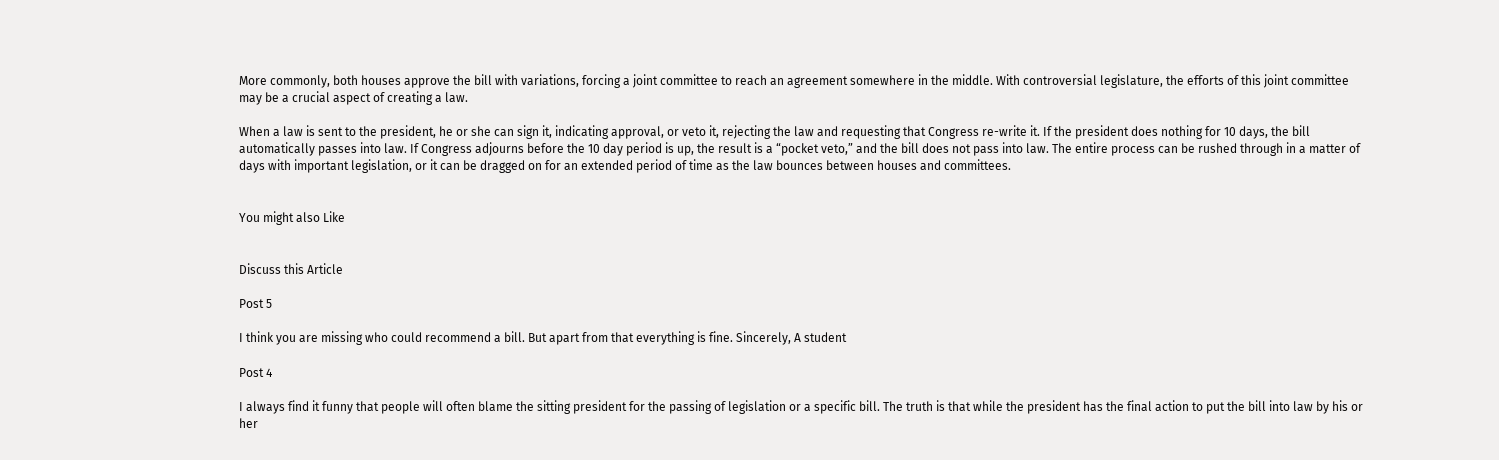More commonly, both houses approve the bill with variations, forcing a joint committee to reach an agreement somewhere in the middle. With controversial legislature, the efforts of this joint committee may be a crucial aspect of creating a law.

When a law is sent to the president, he or she can sign it, indicating approval, or veto it, rejecting the law and requesting that Congress re-write it. If the president does nothing for 10 days, the bill automatically passes into law. If Congress adjourns before the 10 day period is up, the result is a “pocket veto,” and the bill does not pass into law. The entire process can be rushed through in a matter of days with important legislation, or it can be dragged on for an extended period of time as the law bounces between houses and committees.


You might also Like


Discuss this Article

Post 5

I think you are missing who could recommend a bill. But apart from that everything is fine. Sincerely, A student

Post 4

I always find it funny that people will often blame the sitting president for the passing of legislation or a specific bill. The truth is that while the president has the final action to put the bill into law by his or her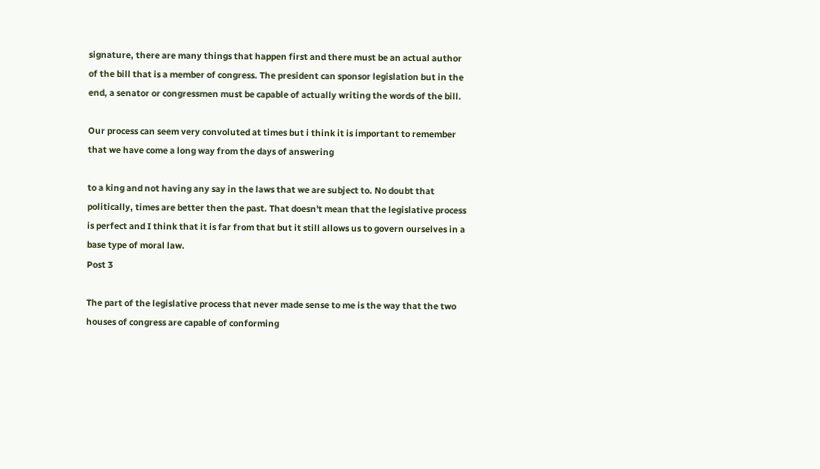signature, there are many things that happen first and there must be an actual author of the bill that is a member of congress. The president can sponsor legislation but in the end, a senator or congressmen must be capable of actually writing the words of the bill.

Our process can seem very convoluted at times but i think it is important to remember that we have come a long way from the days of answering

to a king and not having any say in the laws that we are subject to. No doubt that politically, times are better then the past. That doesn't mean that the legislative process is perfect and I think that it is far from that but it still allows us to govern ourselves in a base type of moral law.
Post 3

The part of the legislative process that never made sense to me is the way that the two houses of congress are capable of conforming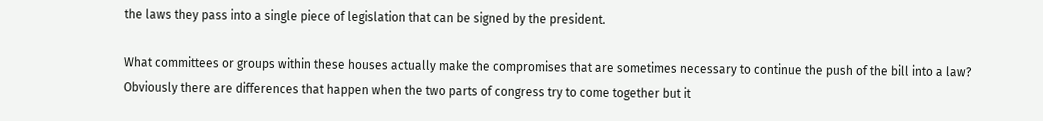the laws they pass into a single piece of legislation that can be signed by the president.

What committees or groups within these houses actually make the compromises that are sometimes necessary to continue the push of the bill into a law? Obviously there are differences that happen when the two parts of congress try to come together but it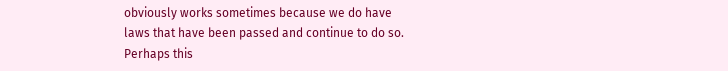obviously works sometimes because we do have laws that have been passed and continue to do so. Perhaps this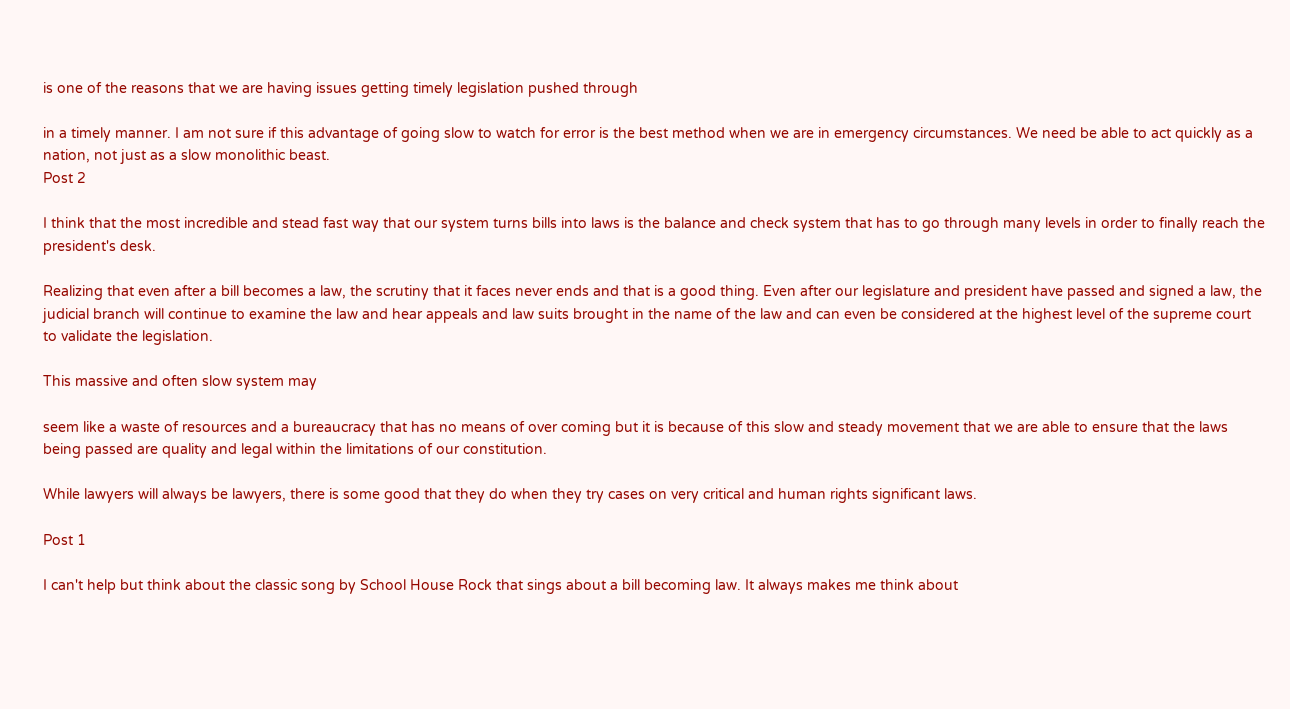is one of the reasons that we are having issues getting timely legislation pushed through

in a timely manner. I am not sure if this advantage of going slow to watch for error is the best method when we are in emergency circumstances. We need be able to act quickly as a nation, not just as a slow monolithic beast.
Post 2

I think that the most incredible and stead fast way that our system turns bills into laws is the balance and check system that has to go through many levels in order to finally reach the president's desk.

Realizing that even after a bill becomes a law, the scrutiny that it faces never ends and that is a good thing. Even after our legislature and president have passed and signed a law, the judicial branch will continue to examine the law and hear appeals and law suits brought in the name of the law and can even be considered at the highest level of the supreme court to validate the legislation.

This massive and often slow system may

seem like a waste of resources and a bureaucracy that has no means of over coming but it is because of this slow and steady movement that we are able to ensure that the laws being passed are quality and legal within the limitations of our constitution.

While lawyers will always be lawyers, there is some good that they do when they try cases on very critical and human rights significant laws.

Post 1

I can't help but think about the classic song by School House Rock that sings about a bill becoming law. It always makes me think about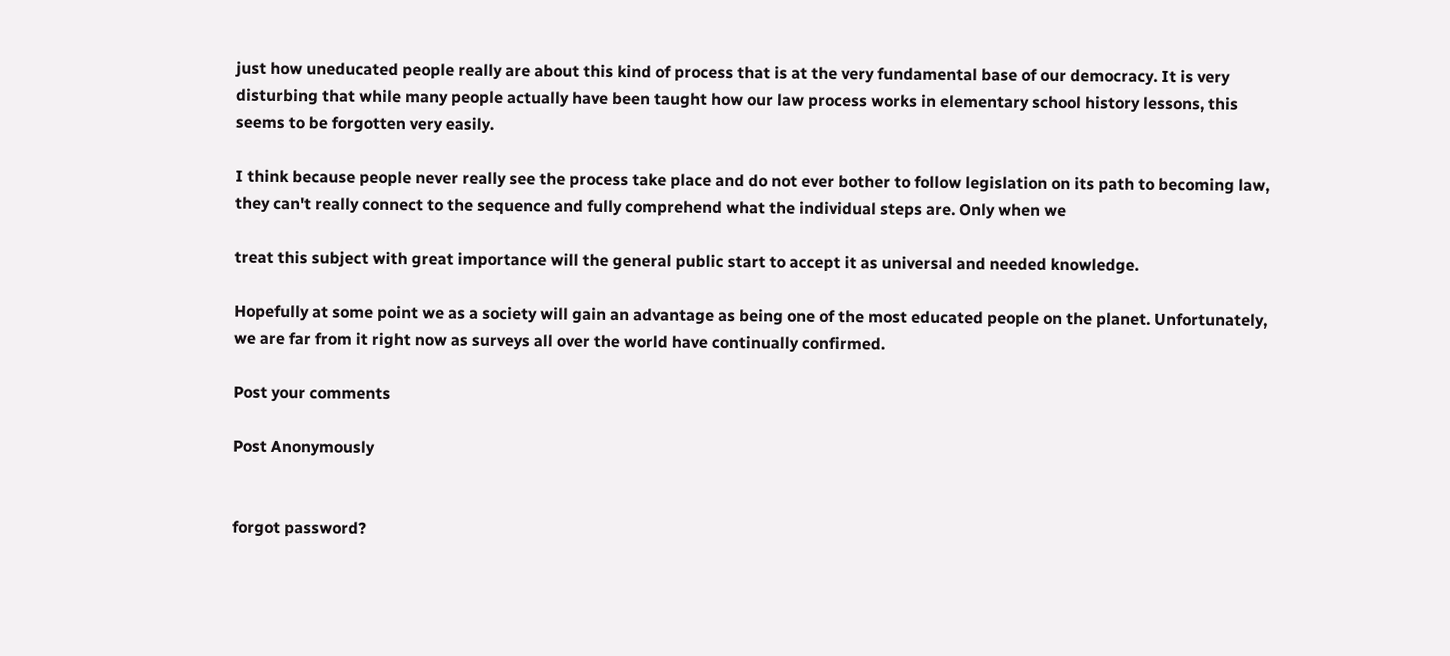just how uneducated people really are about this kind of process that is at the very fundamental base of our democracy. It is very disturbing that while many people actually have been taught how our law process works in elementary school history lessons, this seems to be forgotten very easily.

I think because people never really see the process take place and do not ever bother to follow legislation on its path to becoming law, they can't really connect to the sequence and fully comprehend what the individual steps are. Only when we

treat this subject with great importance will the general public start to accept it as universal and needed knowledge.

Hopefully at some point we as a society will gain an advantage as being one of the most educated people on the planet. Unfortunately, we are far from it right now as surveys all over the world have continually confirmed.

Post your comments

Post Anonymously


forgot password?